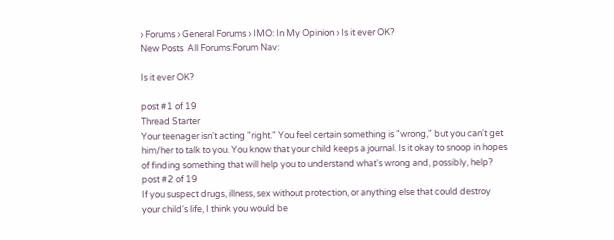› Forums › General Forums › IMO: In My Opinion › Is it ever OK?
New Posts  All Forums:Forum Nav:

Is it ever OK?

post #1 of 19
Thread Starter
Your teenager isn't acting "right." You feel certain something is "wrong," but you can't get him/her to talk to you. You know that your child keeps a journal. Is it okay to snoop in hopes of finding something that will help you to understand what's wrong and, possibly, help?
post #2 of 19
If you suspect drugs, illness, sex without protection, or anything else that could destroy your child's life, I think you would be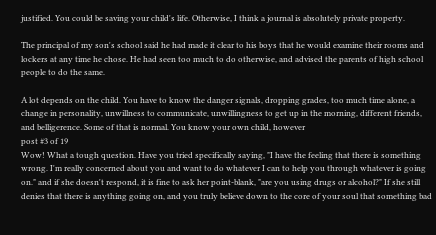justified. You could be saving your child's life. Otherwise, I think a journal is absolutely private property.

The principal of my son's school said he had made it clear to his boys that he would examine their rooms and lockers at any time he chose. He had seen too much to do otherwise, and advised the parents of high school people to do the same.

A lot depends on the child. You have to know the danger signals, dropping grades, too much time alone, a change in personality, unwillness to communicate, unwillingness to get up in the morning, different friends, and belligerence. Some of that is normal. You know your own child, however
post #3 of 19
Wow! What a tough question. Have you tried specifically saying, "I have the feeling that there is something wrong. I'm really concerned about you and want to do whatever I can to help you through whatever is going on." and if she doesn't respond, it is fine to ask her point-blank, "are you using drugs or alcohol?" If she still denies that there is anything going on, and you truly believe down to the core of your soul that something bad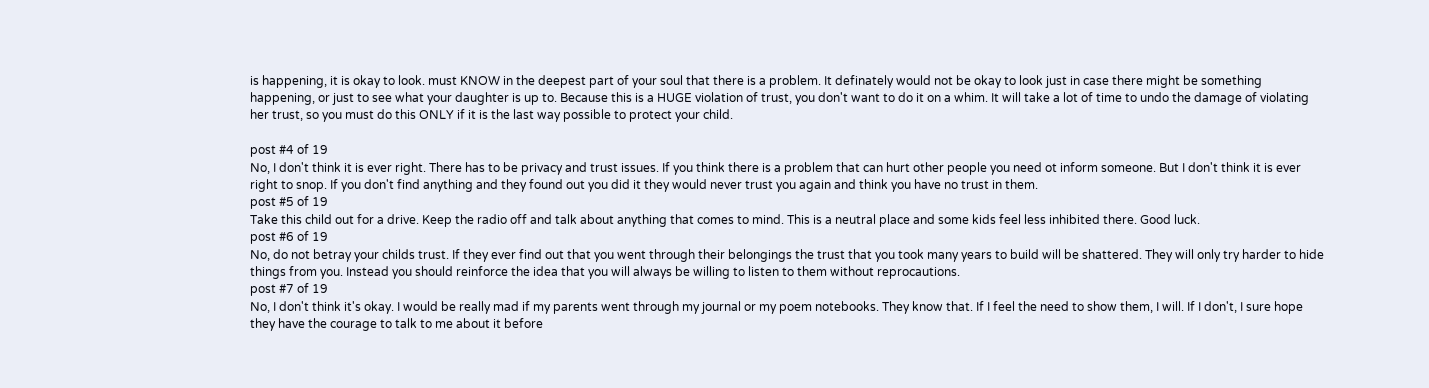is happening, it is okay to look. must KNOW in the deepest part of your soul that there is a problem. It definately would not be okay to look just in case there might be something happening, or just to see what your daughter is up to. Because this is a HUGE violation of trust, you don't want to do it on a whim. It will take a lot of time to undo the damage of violating her trust, so you must do this ONLY if it is the last way possible to protect your child.

post #4 of 19
No, I don't think it is ever right. There has to be privacy and trust issues. If you think there is a problem that can hurt other people you need ot inform someone. But I don't think it is ever right to snop. If you don't find anything and they found out you did it they would never trust you again and think you have no trust in them.
post #5 of 19
Take this child out for a drive. Keep the radio off and talk about anything that comes to mind. This is a neutral place and some kids feel less inhibited there. Good luck.
post #6 of 19
No, do not betray your childs trust. If they ever find out that you went through their belongings the trust that you took many years to build will be shattered. They will only try harder to hide things from you. Instead you should reinforce the idea that you will always be willing to listen to them without reprocautions.
post #7 of 19
No, I don't think it's okay. I would be really mad if my parents went through my journal or my poem notebooks. They know that. If I feel the need to show them, I will. If I don't, I sure hope they have the courage to talk to me about it before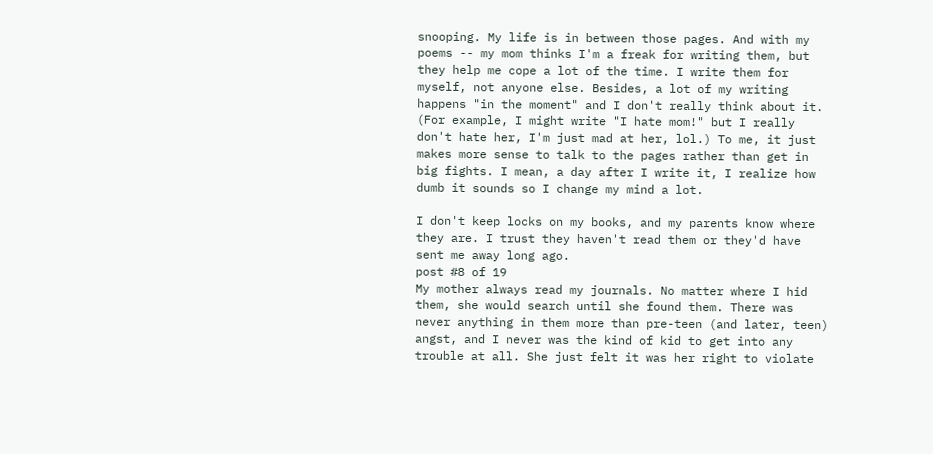snooping. My life is in between those pages. And with my poems -- my mom thinks I'm a freak for writing them, but they help me cope a lot of the time. I write them for myself, not anyone else. Besides, a lot of my writing happens "in the moment" and I don't really think about it. (For example, I might write "I hate mom!" but I really don't hate her, I'm just mad at her, lol.) To me, it just makes more sense to talk to the pages rather than get in big fights. I mean, a day after I write it, I realize how dumb it sounds so I change my mind a lot.

I don't keep locks on my books, and my parents know where they are. I trust they haven't read them or they'd have sent me away long ago.
post #8 of 19
My mother always read my journals. No matter where I hid them, she would search until she found them. There was never anything in them more than pre-teen (and later, teen) angst, and I never was the kind of kid to get into any trouble at all. She just felt it was her right to violate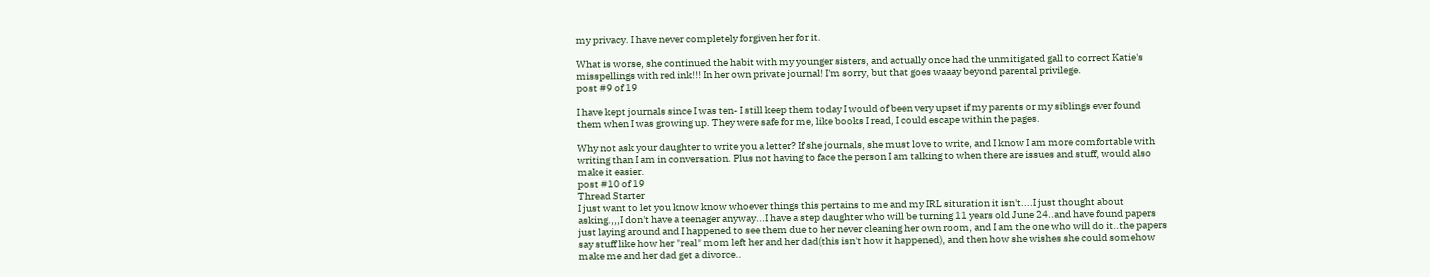my privacy. I have never completely forgiven her for it.

What is worse, she continued the habit with my younger sisters, and actually once had the unmitigated gall to correct Katie's misspellings with red ink!!! In her own private journal! I'm sorry, but that goes waaay beyond parental privilege.
post #9 of 19

I have kept journals since I was ten- I still keep them today I would of been very upset if my parents or my siblings ever found them when I was growing up. They were safe for me, like books I read, I could escape within the pages.

Why not ask your daughter to write you a letter? If she journals, she must love to write, and I know I am more comfortable with writing than I am in conversation. Plus not having to face the person I am talking to when there are issues and stuff, would also make it easier.
post #10 of 19
Thread Starter
I just want to let you know know whoever things this pertains to me and my IRL situration it isn't....I just thought about asking.,,,I don't have a teenager anyway...I have a step daughter who will be turning 11 years old June 24..and have found papers just laying around and I happened to see them due to her never cleaning her own room, and I am the one who will do it..the papers say stuff like how her "real" mom left her and her dad(this isn't how it happened), and then how she wishes she could somehow make me and her dad get a divorce..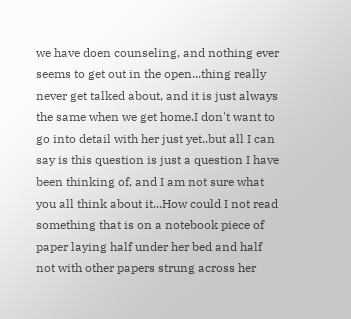we have doen counseling, and nothing ever seems to get out in the open...thing really never get talked about, and it is just always the same when we get home.I don't want to go into detail with her just yet..but all I can say is this question is just a question I have been thinking of, and I am not sure what you all think about it...How could I not read something that is on a notebook piece of paper laying half under her bed and half not with other papers strung across her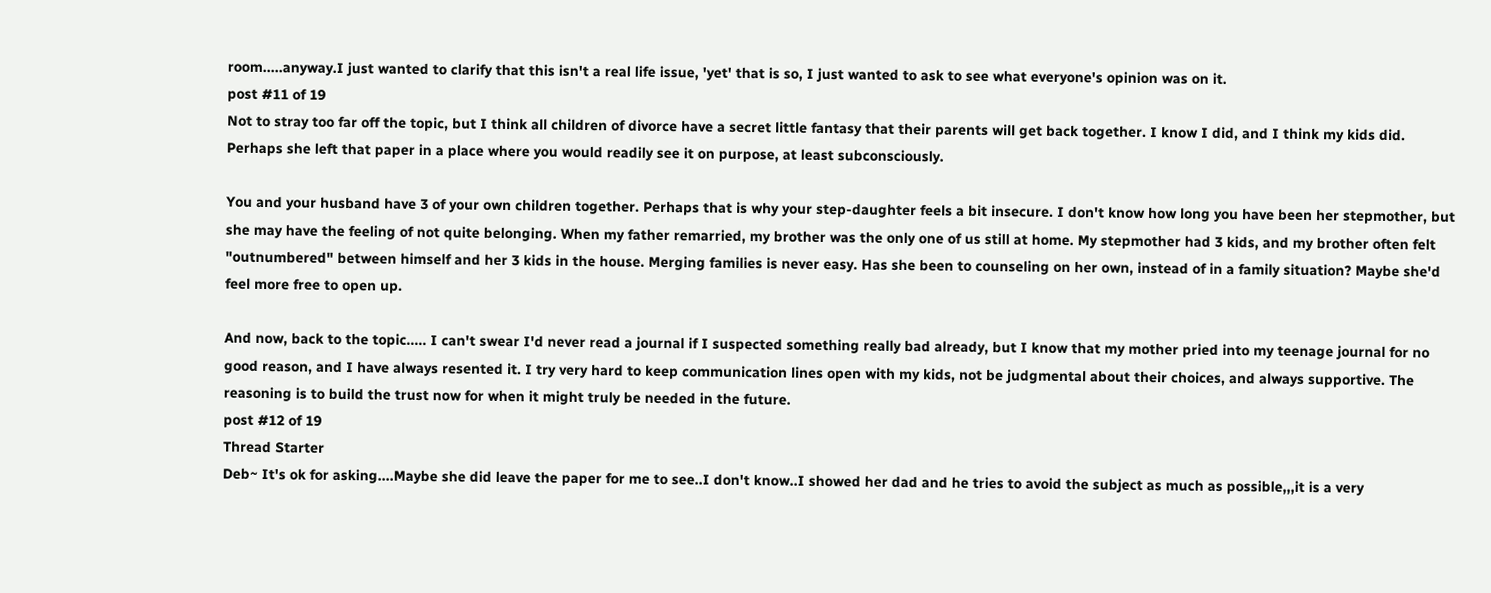room.....anyway.I just wanted to clarify that this isn't a real life issue, 'yet' that is so, I just wanted to ask to see what everyone's opinion was on it.
post #11 of 19
Not to stray too far off the topic, but I think all children of divorce have a secret little fantasy that their parents will get back together. I know I did, and I think my kids did. Perhaps she left that paper in a place where you would readily see it on purpose, at least subconsciously.

You and your husband have 3 of your own children together. Perhaps that is why your step-daughter feels a bit insecure. I don't know how long you have been her stepmother, but she may have the feeling of not quite belonging. When my father remarried, my brother was the only one of us still at home. My stepmother had 3 kids, and my brother often felt "outnumbered" between himself and her 3 kids in the house. Merging families is never easy. Has she been to counseling on her own, instead of in a family situation? Maybe she'd feel more free to open up.

And now, back to the topic..... I can't swear I'd never read a journal if I suspected something really bad already, but I know that my mother pried into my teenage journal for no good reason, and I have always resented it. I try very hard to keep communication lines open with my kids, not be judgmental about their choices, and always supportive. The reasoning is to build the trust now for when it might truly be needed in the future.
post #12 of 19
Thread Starter
Deb~ It's ok for asking....Maybe she did leave the paper for me to see..I don't know..I showed her dad and he tries to avoid the subject as much as possible,,,it is a very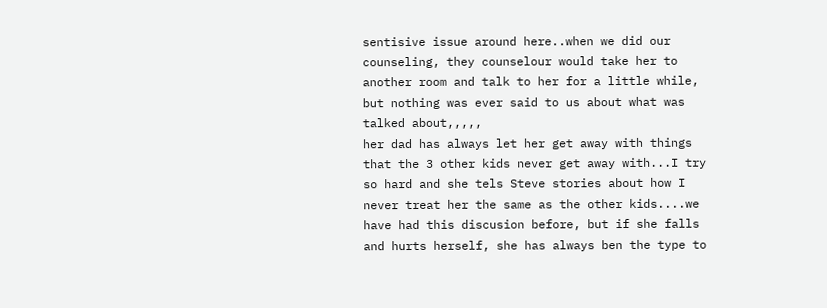sentisive issue around here..when we did our counseling, they counselour would take her to another room and talk to her for a little while, but nothing was ever said to us about what was talked about,,,,,
her dad has always let her get away with things that the 3 other kids never get away with...I try so hard and she tels Steve stories about how I never treat her the same as the other kids....we have had this discusion before, but if she falls and hurts herself, she has always ben the type to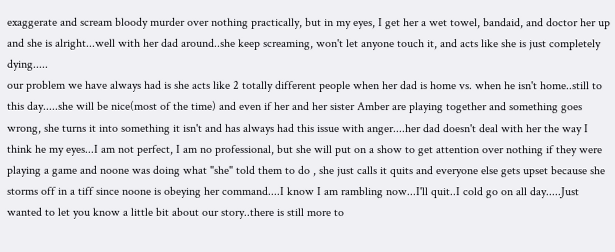exaggerate and scream bloody murder over nothing practically, but in my eyes, I get her a wet towel, bandaid, and doctor her up and she is alright...well with her dad around..she keep screaming, won't let anyone touch it, and acts like she is just completely dying.....
our problem we have always had is she acts like 2 totally different people when her dad is home vs. when he isn't home..still to this day.....she will be nice(most of the time) and even if her and her sister Amber are playing together and something goes wrong, she turns it into something it isn't and has always had this issue with anger....her dad doesn't deal with her the way I think he my eyes...I am not perfect, I am no professional, but she will put on a show to get attention over nothing if they were playing a game and noone was doing what "she" told them to do , she just calls it quits and everyone else gets upset because she storms off in a tiff since noone is obeying her command....I know I am rambling now...I'll quit..I cold go on all day.....Just wanted to let you know a little bit about our story..there is still more to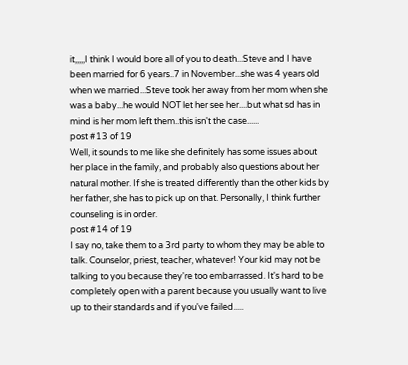it,,,,,I think I would bore all of you to death...Steve and I have been married for 6 years..7 in November...she was 4 years old when we married...Steve took her away from her mom when she was a baby...he would NOT let her see her....but what sd has in mind is her mom left them..this isn't the case......
post #13 of 19
Well, it sounds to me like she definitely has some issues about her place in the family, and probably also questions about her natural mother. If she is treated differently than the other kids by her father, she has to pick up on that. Personally, I think further counseling is in order.
post #14 of 19
I say no, take them to a 3rd party to whom they may be able to talk. Counselor, priest, teacher, whatever! Your kid may not be talking to you because they're too embarrassed. It's hard to be completely open with a parent because you usually want to live up to their standards and if you've failed.....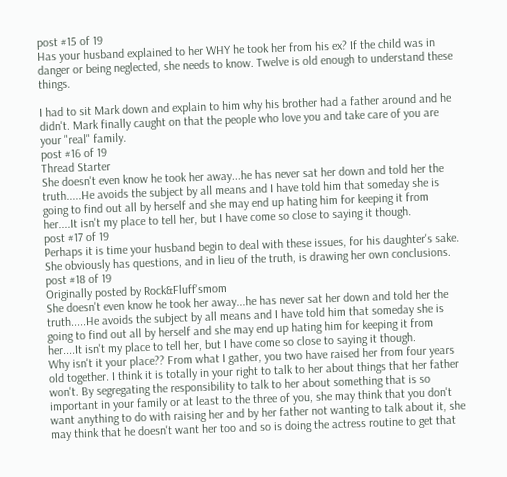post #15 of 19
Has your husband explained to her WHY he took her from his ex? If the child was in danger or being neglected, she needs to know. Twelve is old enough to understand these things.

I had to sit Mark down and explain to him why his brother had a father around and he didn't. Mark finally caught on that the people who love you and take care of you are your "real" family.
post #16 of 19
Thread Starter
She doesn't even know he took her away...he has never sat her down and told her the truth.....He avoids the subject by all means and I have told him that someday she is going to find out all by herself and she may end up hating him for keeping it from her....It isn't my place to tell her, but I have come so close to saying it though.
post #17 of 19
Perhaps it is time your husband begin to deal with these issues, for his daughter's sake. She obviously has questions, and in lieu of the truth, is drawing her own conclusions.
post #18 of 19
Originally posted by Rock&Fluff'smom
She doesn't even know he took her away...he has never sat her down and told her the truth.....He avoids the subject by all means and I have told him that someday she is going to find out all by herself and she may end up hating him for keeping it from her....It isn't my place to tell her, but I have come so close to saying it though.
Why isn't it your place?? From what I gather, you two have raised her from four years old together. I think it is totally in your right to talk to her about things that her father won't. By segregating the responsibility to talk to her about something that is so important in your family or at least to the three of you, she may think that you don't want anything to do with raising her and by her father not wanting to talk about it, she may think that he doesn't want her too and so is doing the actress routine to get that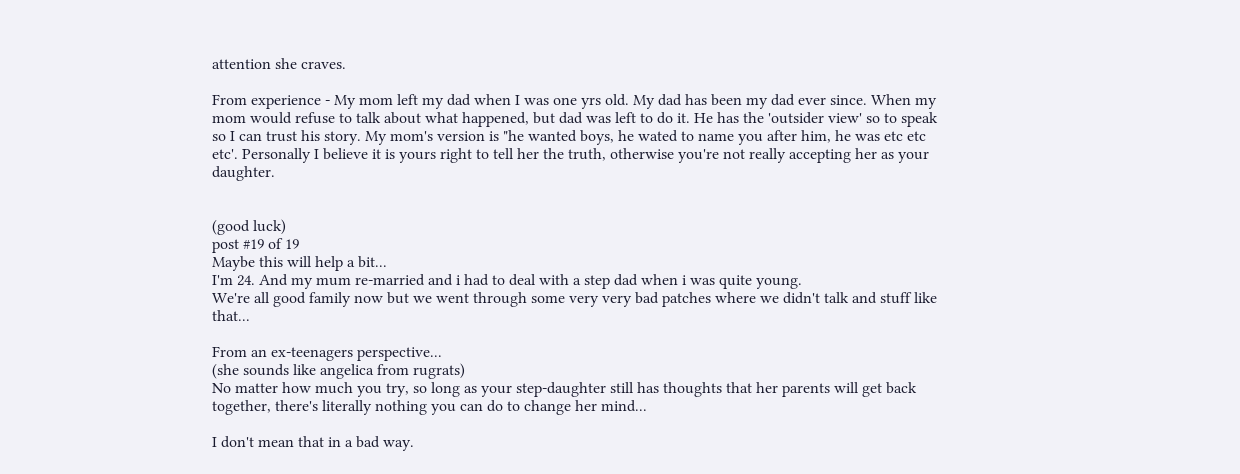attention she craves.

From experience - My mom left my dad when I was one yrs old. My dad has been my dad ever since. When my mom would refuse to talk about what happened, but dad was left to do it. He has the 'outsider view' so to speak so I can trust his story. My mom's version is "he wanted boys, he wated to name you after him, he was etc etc etc'. Personally I believe it is yours right to tell her the truth, otherwise you're not really accepting her as your daughter.


(good luck)
post #19 of 19
Maybe this will help a bit...
I'm 24. And my mum re-married and i had to deal with a step dad when i was quite young.
We're all good family now but we went through some very very bad patches where we didn't talk and stuff like that...

From an ex-teenagers perspective...
(she sounds like angelica from rugrats)
No matter how much you try, so long as your step-daughter still has thoughts that her parents will get back together, there's literally nothing you can do to change her mind...

I don't mean that in a bad way.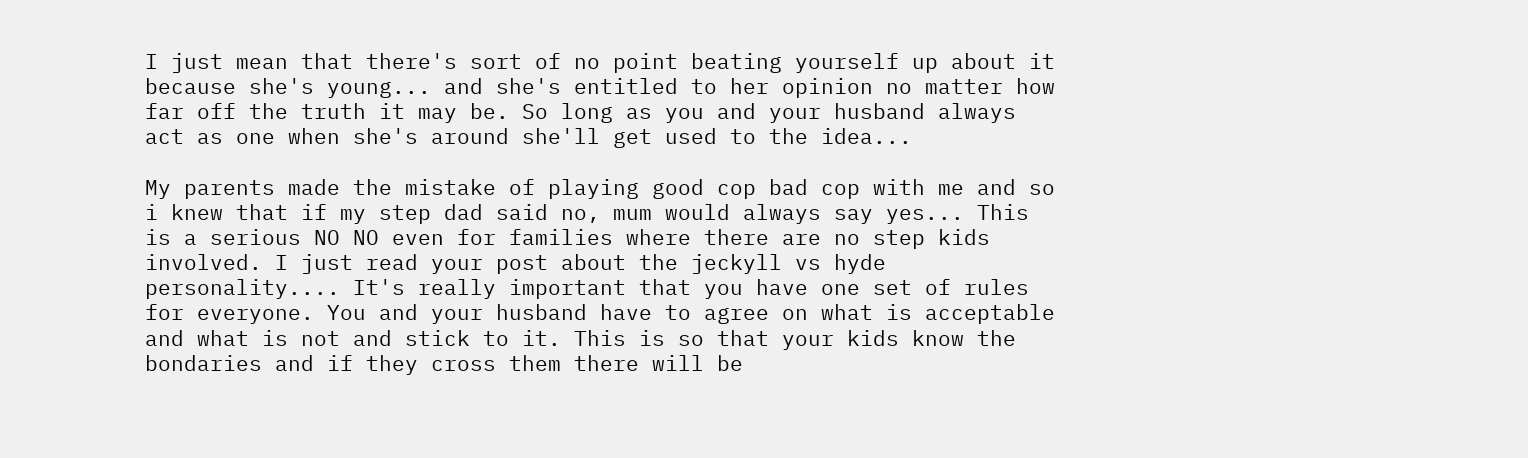I just mean that there's sort of no point beating yourself up about it because she's young... and she's entitled to her opinion no matter how far off the truth it may be. So long as you and your husband always act as one when she's around she'll get used to the idea...

My parents made the mistake of playing good cop bad cop with me and so i knew that if my step dad said no, mum would always say yes... This is a serious NO NO even for families where there are no step kids involved. I just read your post about the jeckyll vs hyde personality.... It's really important that you have one set of rules for everyone. You and your husband have to agree on what is acceptable and what is not and stick to it. This is so that your kids know the bondaries and if they cross them there will be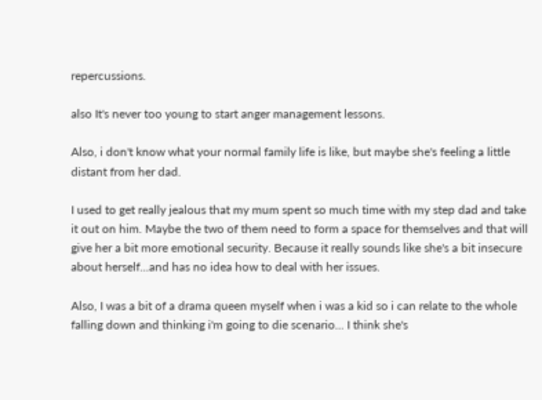repercussions.

also It's never too young to start anger management lessons.

Also, i don't know what your normal family life is like, but maybe she's feeling a little distant from her dad.

I used to get really jealous that my mum spent so much time with my step dad and take it out on him. Maybe the two of them need to form a space for themselves and that will give her a bit more emotional security. Because it really sounds like she's a bit insecure about herself...and has no idea how to deal with her issues.

Also, I was a bit of a drama queen myself when i was a kid so i can relate to the whole falling down and thinking i'm going to die scenario... I think she's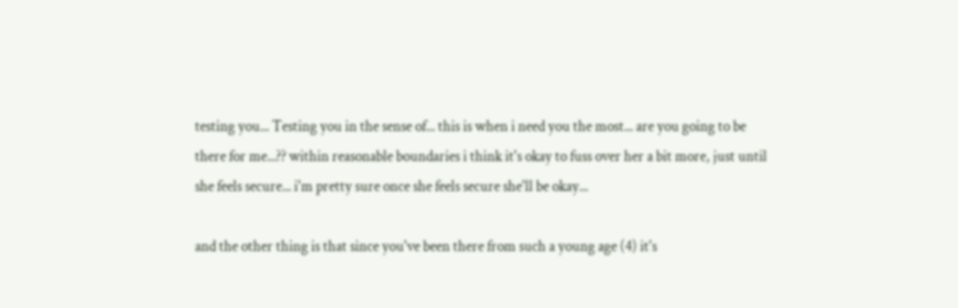testing you... Testing you in the sense of... this is when i need you the most... are you going to be there for me...?? within reasonable boundaries i think it's okay to fuss over her a bit more, just until she feels secure... i'm pretty sure once she feels secure she'll be okay...

and the other thing is that since you've been there from such a young age (4) it's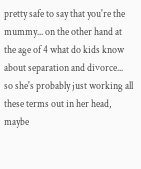pretty safe to say that you're the mummy... on the other hand at the age of 4 what do kids know about separation and divorce... so she's probably just working all these terms out in her head, maybe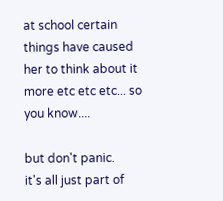at school certain things have caused her to think about it more etc etc etc... so you know....

but don't panic.
it's all just part of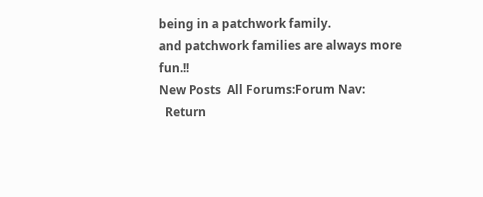being in a patchwork family.
and patchwork families are always more fun.!!
New Posts  All Forums:Forum Nav:
  Return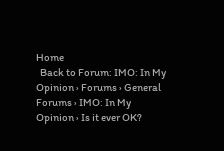Home
  Back to Forum: IMO: In My Opinion › Forums › General Forums › IMO: In My Opinion › Is it ever OK?